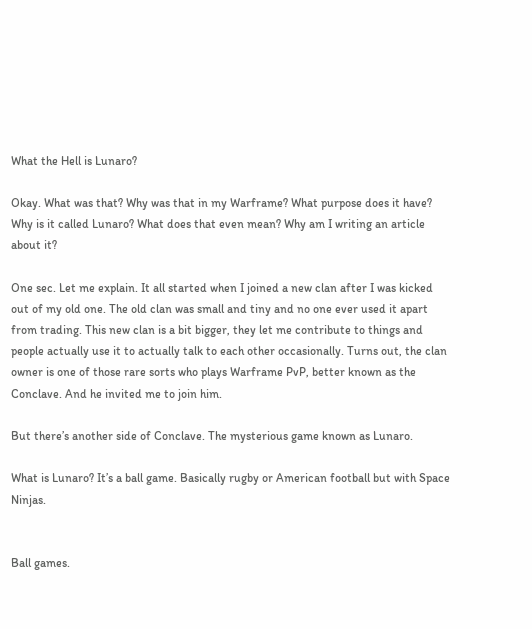What the Hell is Lunaro?

Okay. What was that? Why was that in my Warframe? What purpose does it have? Why is it called Lunaro? What does that even mean? Why am I writing an article about it?

One sec. Let me explain. It all started when I joined a new clan after I was kicked out of my old one. The old clan was small and tiny and no one ever used it apart from trading. This new clan is a bit bigger, they let me contribute to things and people actually use it to actually talk to each other occasionally. Turns out, the clan owner is one of those rare sorts who plays Warframe PvP, better known as the Conclave. And he invited me to join him.

But there’s another side of Conclave. The mysterious game known as Lunaro.

What is Lunaro? It’s a ball game. Basically rugby or American football but with Space Ninjas.


Ball games.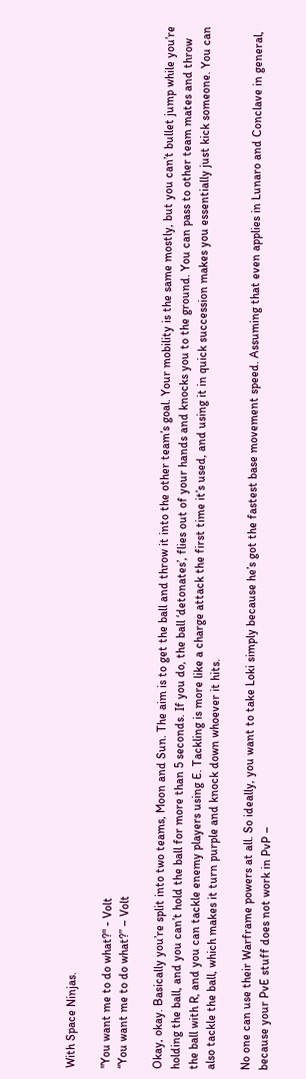With Space Ninjas.

"You want me to do what?" - Volt
“You want me to do what?” – Volt

Okay, okay. Basically you’re split into two teams, Moon and Sun. The aim is to get the ball and throw it into the other team’s goal. Your mobility is the same mostly, but you can’t bullet jump while you’re holding the ball, and you can’t hold the ball for more than 5 seconds. If you do, the ball ‘detonates’, flies out of your hands and knocks you to the ground. You can pass to other team mates and throw the ball with R, and you can tackle enemy players using E. Tackling is more like a charge attack the first time it’s used, and using it in quick succession makes you essentially just kick someone. You can also tackle the ball, which makes it turn purple and knock down whoever it hits.

No one can use their Warframe powers at all. So ideally, you want to take Loki simply because he’s got the fastest base movement speed. Assuming that even applies in Lunaro and Conclave in general, because your PvE stuff does not work in PvP –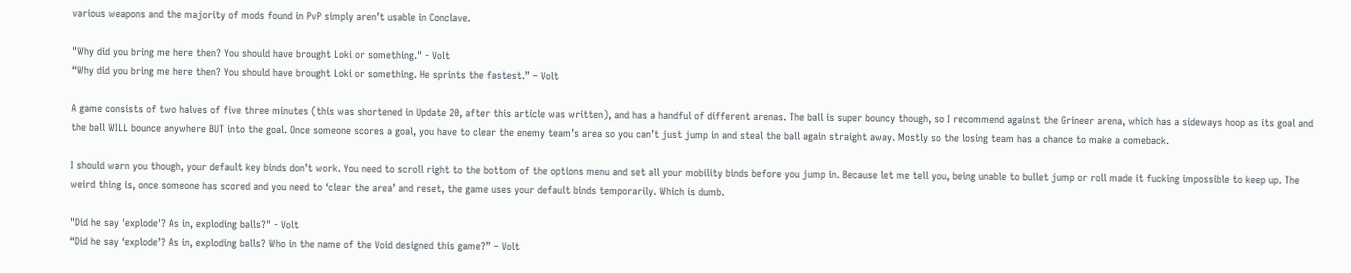various weapons and the majority of mods found in PvP simply aren’t usable in Conclave.

"Why did you bring me here then? You should have brought Loki or something." - Volt
“Why did you bring me here then? You should have brought Loki or something. He sprints the fastest.” – Volt

A game consists of two halves of five three minutes (this was shortened in Update 20, after this article was written), and has a handful of different arenas. The ball is super bouncy though, so I recommend against the Grineer arena, which has a sideways hoop as its goal and the ball WILL bounce anywhere BUT into the goal. Once someone scores a goal, you have to clear the enemy team’s area so you can’t just jump in and steal the ball again straight away. Mostly so the losing team has a chance to make a comeback.

I should warn you though, your default key binds don’t work. You need to scroll right to the bottom of the options menu and set all your mobility binds before you jump in. Because let me tell you, being unable to bullet jump or roll made it fucking impossible to keep up. The weird thing is, once someone has scored and you need to ‘clear the area’ and reset, the game uses your default binds temporarily. Which is dumb.

"Did he say 'explode'? As in, exploding balls?" - Volt
“Did he say ‘explode’? As in, exploding balls? Who in the name of the Void designed this game?” – Volt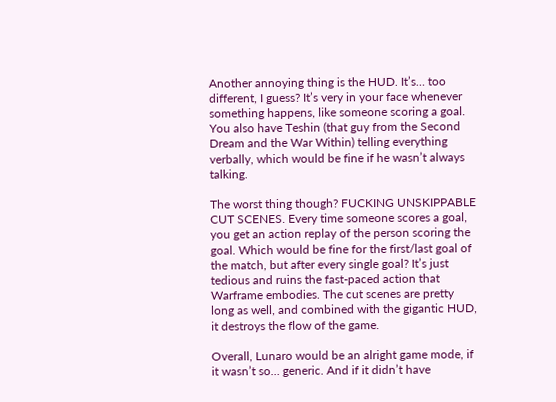Another annoying thing is the HUD. It’s… too different, I guess? It’s very in your face whenever something happens, like someone scoring a goal. You also have Teshin (that guy from the Second Dream and the War Within) telling everything verbally, which would be fine if he wasn’t always talking.

The worst thing though? FUCKING UNSKIPPABLE CUT SCENES. Every time someone scores a goal, you get an action replay of the person scoring the goal. Which would be fine for the first/last goal of the match, but after every single goal? It’s just tedious and ruins the fast-paced action that Warframe embodies. The cut scenes are pretty long as well, and combined with the gigantic HUD, it destroys the flow of the game.

Overall, Lunaro would be an alright game mode, if it wasn’t so… generic. And if it didn’t have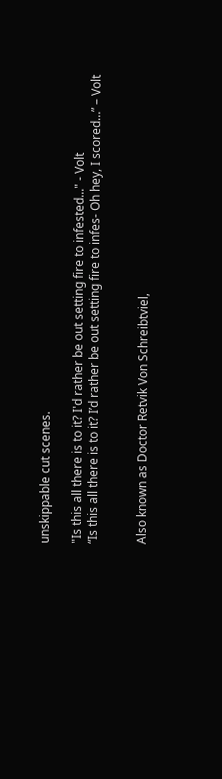unskippable cut scenes.

"Is this all there is to it? I'd rather be out setting fire to infested..." - Volt
“Is this all there is to it? I’d rather be out setting fire to infes- Oh hey, I scored…” – Volt


Also known as Doctor Retvik Von Schreibtviel,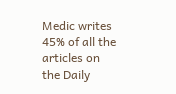Medic writes 45% of all the articles on the Daily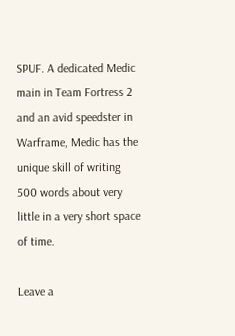SPUF. A dedicated Medic main in Team Fortress 2 and an avid speedster in Warframe, Medic has the unique skill of writing 500 words about very little in a very short space of time.

Leave a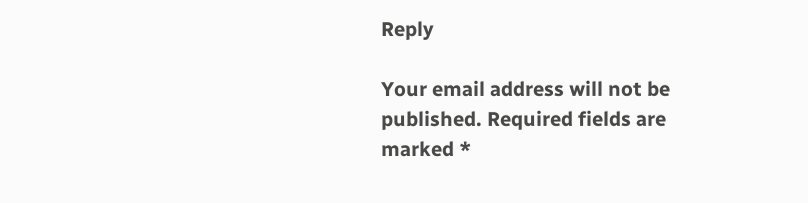Reply

Your email address will not be published. Required fields are marked *